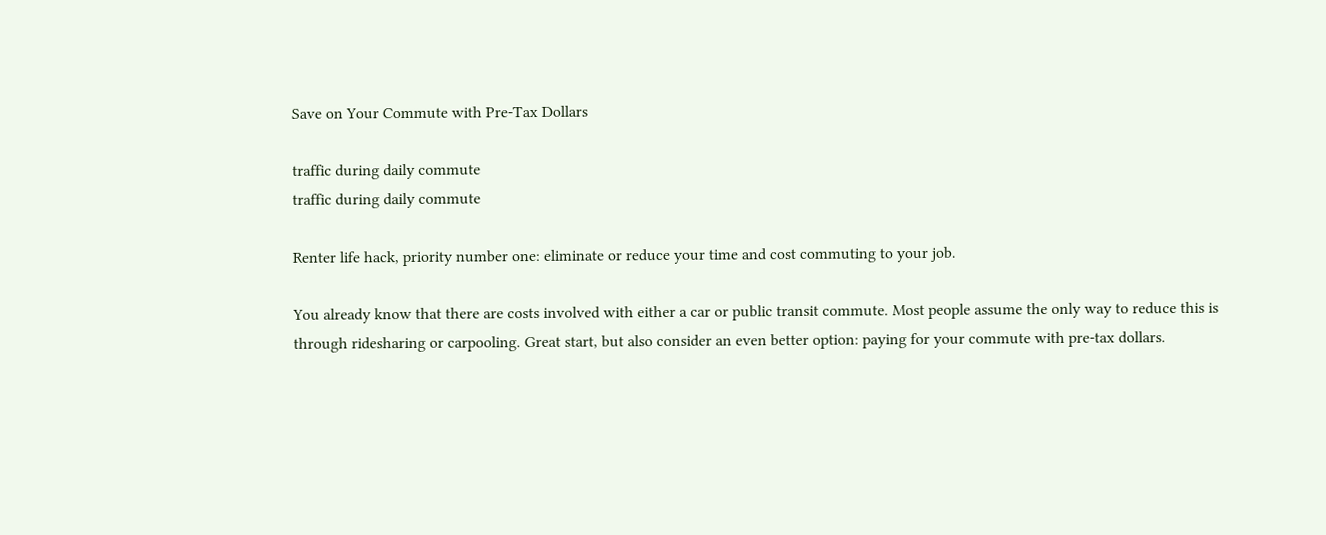Save on Your Commute with Pre-Tax Dollars

traffic during daily commute
traffic during daily commute

Renter life hack, priority number one: eliminate or reduce your time and cost commuting to your job.

You already know that there are costs involved with either a car or public transit commute. Most people assume the only way to reduce this is through ridesharing or carpooling. Great start, but also consider an even better option: paying for your commute with pre-tax dollars.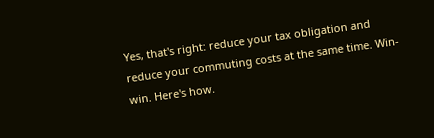Yes, that's right: reduce your tax obligation and reduce your commuting costs at the same time. Win-win. Here's how.